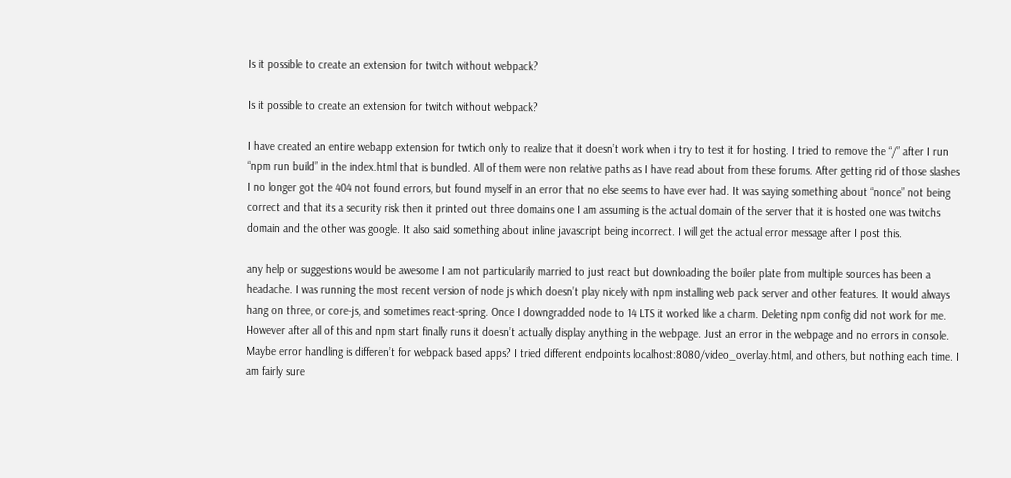Is it possible to create an extension for twitch without webpack?

Is it possible to create an extension for twitch without webpack?

I have created an entire webapp extension for twtich only to realize that it doesn’t work when i try to test it for hosting. I tried to remove the “/” after I run “npm run build” in the index.html that is bundled. All of them were non relative paths as I have read about from these forums. After getting rid of those slashes I no longer got the 404 not found errors, but found myself in an error that no else seems to have ever had. It was saying something about “nonce” not being correct and that its a security risk then it printed out three domains one I am assuming is the actual domain of the server that it is hosted one was twitchs domain and the other was google. It also said something about inline javascript being incorrect. I will get the actual error message after I post this.

any help or suggestions would be awesome I am not particularily married to just react but downloading the boiler plate from multiple sources has been a headache. I was running the most recent version of node js which doesn’t play nicely with npm installing web pack server and other features. It would always hang on three, or core-js, and sometimes react-spring. Once I downgradded node to 14 LTS it worked like a charm. Deleting npm config did not work for me. However after all of this and npm start finally runs it doesn’t actually display anything in the webpage. Just an error in the webpage and no errors in console. Maybe error handling is differen’t for webpack based apps? I tried different endpoints localhost:8080/video_overlay.html, and others, but nothing each time. I am fairly sure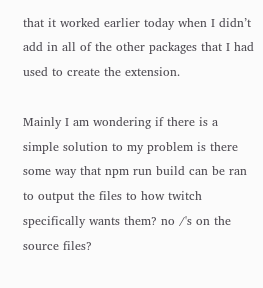that it worked earlier today when I didn’t add in all of the other packages that I had used to create the extension.

Mainly I am wondering if there is a simple solution to my problem is there some way that npm run build can be ran to output the files to how twitch specifically wants them? no /'s on the source files?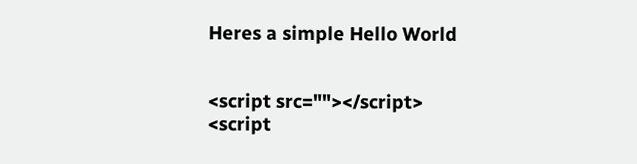Heres a simple Hello World


<script src=""></script>
<script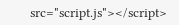src="script.js"></script>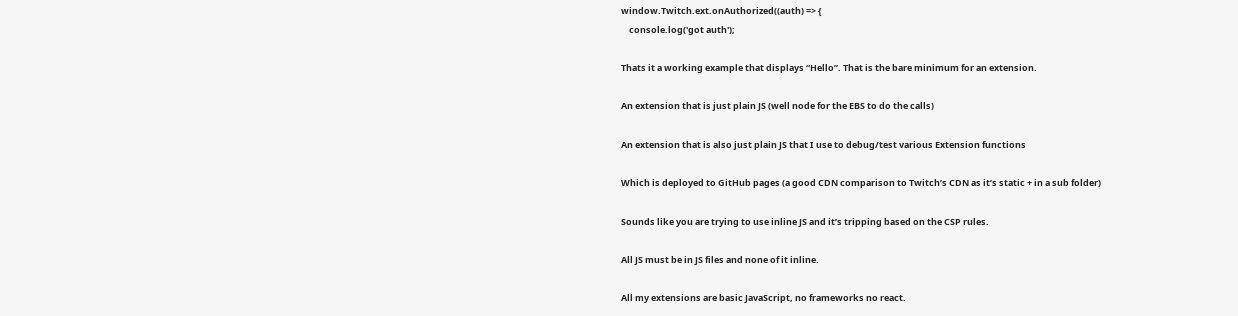window.Twitch.ext.onAuthorized((auth) => {
    console.log('got auth');

Thats it a working example that displays “Hello”. That is the bare minimum for an extension.

An extension that is just plain JS (well node for the EBS to do the calls)

An extension that is also just plain JS that I use to debug/test various Extension functions

Which is deployed to GitHub pages (a good CDN comparison to Twitch’s CDN as it’s static + in a sub folder)

Sounds like you are trying to use inline JS and it’s tripping based on the CSP rules.

All JS must be in JS files and none of it inline.

All my extensions are basic JavaScript, no frameworks no react.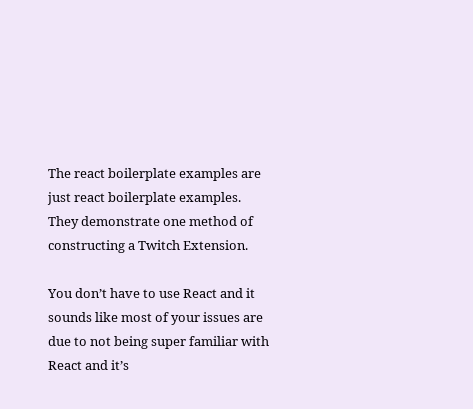The react boilerplate examples are just react boilerplate examples. They demonstrate one method of constructing a Twitch Extension.

You don’t have to use React and it sounds like most of your issues are due to not being super familiar with React and it’s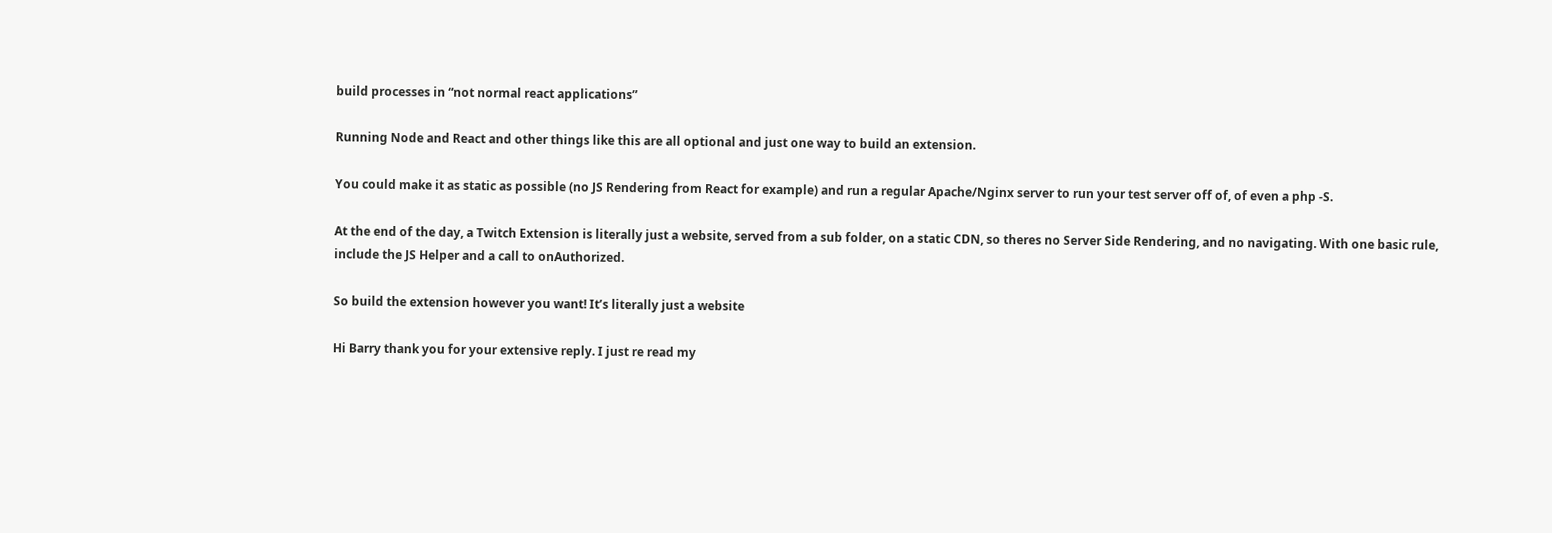build processes in “not normal react applications”

Running Node and React and other things like this are all optional and just one way to build an extension.

You could make it as static as possible (no JS Rendering from React for example) and run a regular Apache/Nginx server to run your test server off of, of even a php -S.

At the end of the day, a Twitch Extension is literally just a website, served from a sub folder, on a static CDN, so theres no Server Side Rendering, and no navigating. With one basic rule, include the JS Helper and a call to onAuthorized.

So build the extension however you want! It’s literally just a website

Hi Barry thank you for your extensive reply. I just re read my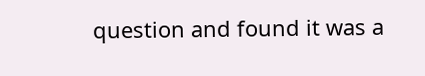question and found it was a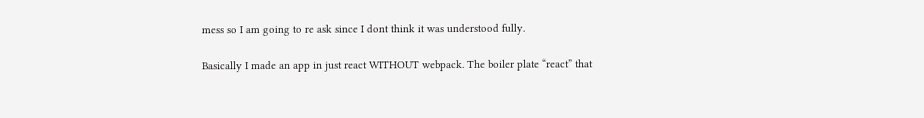mess so I am going to re ask since I dont think it was understood fully.

Basically I made an app in just react WITHOUT webpack. The boiler plate “react” that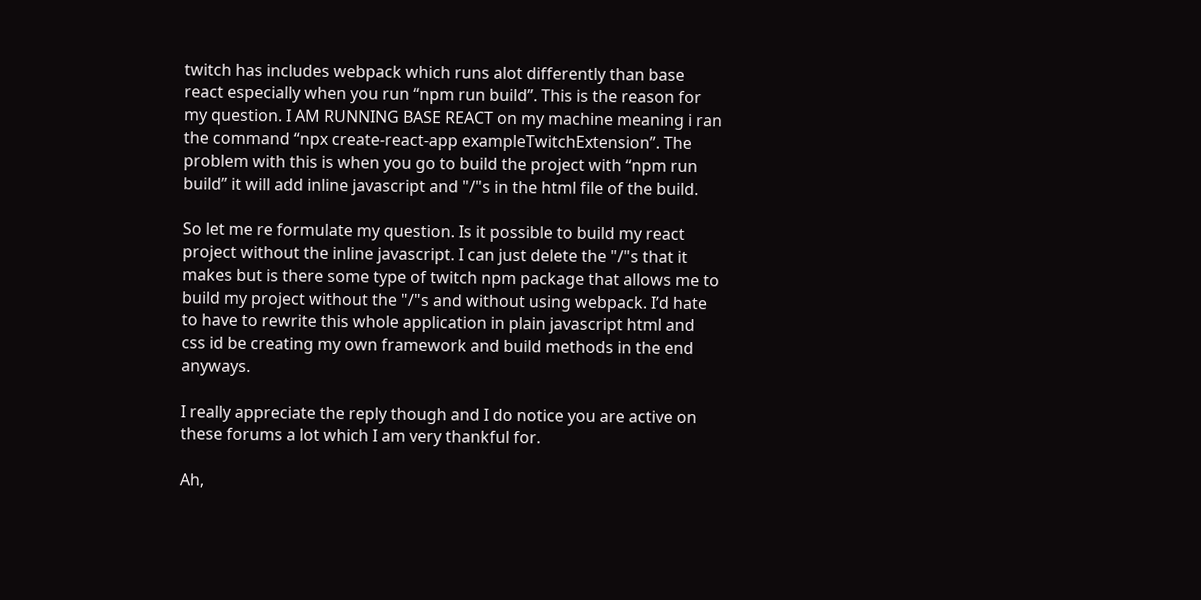twitch has includes webpack which runs alot differently than base react especially when you run “npm run build”. This is the reason for my question. I AM RUNNING BASE REACT on my machine meaning i ran the command “npx create-react-app exampleTwitchExtension”. The problem with this is when you go to build the project with “npm run build” it will add inline javascript and "/"s in the html file of the build.

So let me re formulate my question. Is it possible to build my react project without the inline javascript. I can just delete the "/"s that it makes but is there some type of twitch npm package that allows me to build my project without the "/"s and without using webpack. I’d hate to have to rewrite this whole application in plain javascript html and css id be creating my own framework and build methods in the end anyways.

I really appreciate the reply though and I do notice you are active on these forums a lot which I am very thankful for.

Ah,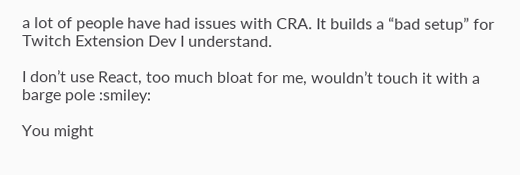a lot of people have had issues with CRA. It builds a “bad setup” for Twitch Extension Dev I understand.

I don’t use React, too much bloat for me, wouldn’t touch it with a barge pole :smiley:

You might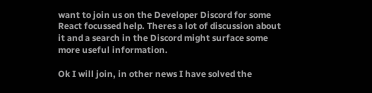want to join us on the Developer Discord for some React focussed help. Theres a lot of discussion about it and a search in the Discord might surface some more useful information.

Ok I will join, in other news I have solved the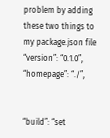problem by adding these two things to my package.json file
“version”: “0.1.0”,
“homepage”: “./”,


“build”: “set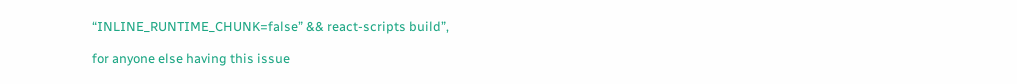“INLINE_RUNTIME_CHUNK=false” && react-scripts build”,

for anyone else having this issue